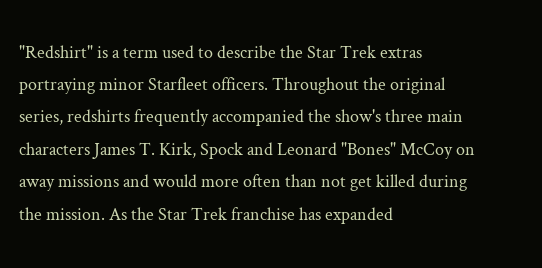"Redshirt" is a term used to describe the Star Trek extras portraying minor Starfleet officers. Throughout the original series, redshirts frequently accompanied the show's three main characters James T. Kirk, Spock and Leonard "Bones" McCoy on away missions and would more often than not get killed during the mission. As the Star Trek franchise has expanded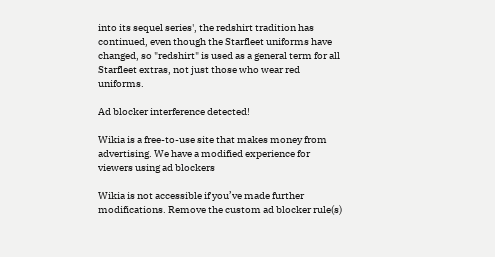into its sequel series', the redshirt tradition has continued, even though the Starfleet uniforms have changed, so "redshirt" is used as a general term for all Starfleet extras, not just those who wear red uniforms.

Ad blocker interference detected!

Wikia is a free-to-use site that makes money from advertising. We have a modified experience for viewers using ad blockers

Wikia is not accessible if you’ve made further modifications. Remove the custom ad blocker rule(s)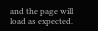and the page will load as expected.